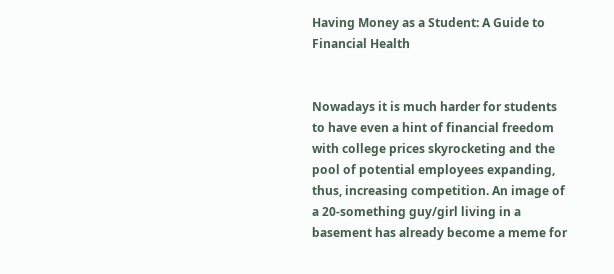Having Money as a Student: A Guide to Financial Health


Nowadays it is much harder for students to have even a hint of financial freedom with college prices skyrocketing and the pool of potential employees expanding, thus, increasing competition. An image of a 20-something guy/girl living in a basement has already become a meme for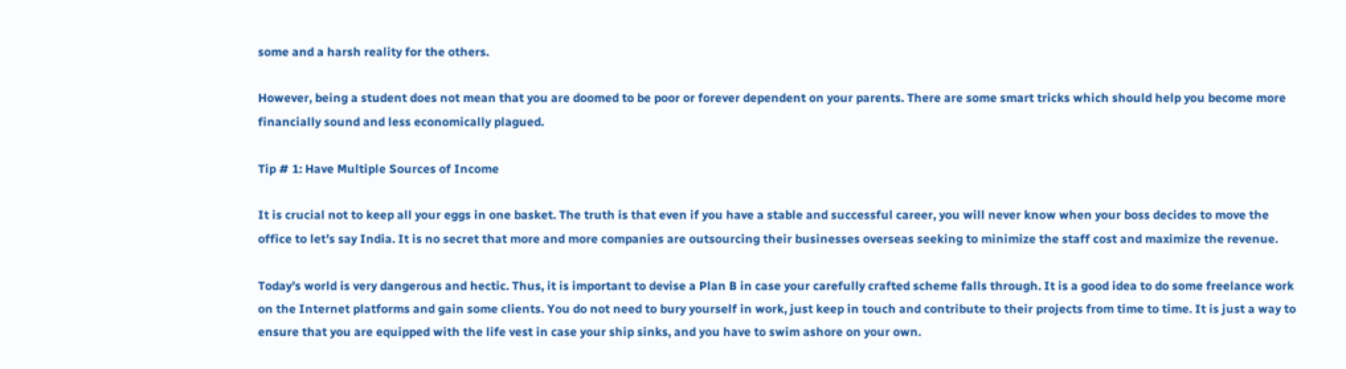some and a harsh reality for the others.

However, being a student does not mean that you are doomed to be poor or forever dependent on your parents. There are some smart tricks which should help you become more financially sound and less economically plagued.

Tip # 1: Have Multiple Sources of Income

It is crucial not to keep all your eggs in one basket. The truth is that even if you have a stable and successful career, you will never know when your boss decides to move the office to let’s say India. It is no secret that more and more companies are outsourcing their businesses overseas seeking to minimize the staff cost and maximize the revenue.

Today’s world is very dangerous and hectic. Thus, it is important to devise a Plan B in case your carefully crafted scheme falls through. It is a good idea to do some freelance work on the Internet platforms and gain some clients. You do not need to bury yourself in work, just keep in touch and contribute to their projects from time to time. It is just a way to ensure that you are equipped with the life vest in case your ship sinks, and you have to swim ashore on your own.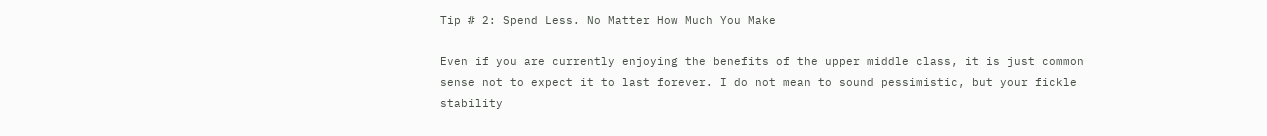Tip # 2: Spend Less. No Matter How Much You Make

Even if you are currently enjoying the benefits of the upper middle class, it is just common sense not to expect it to last forever. I do not mean to sound pessimistic, but your fickle stability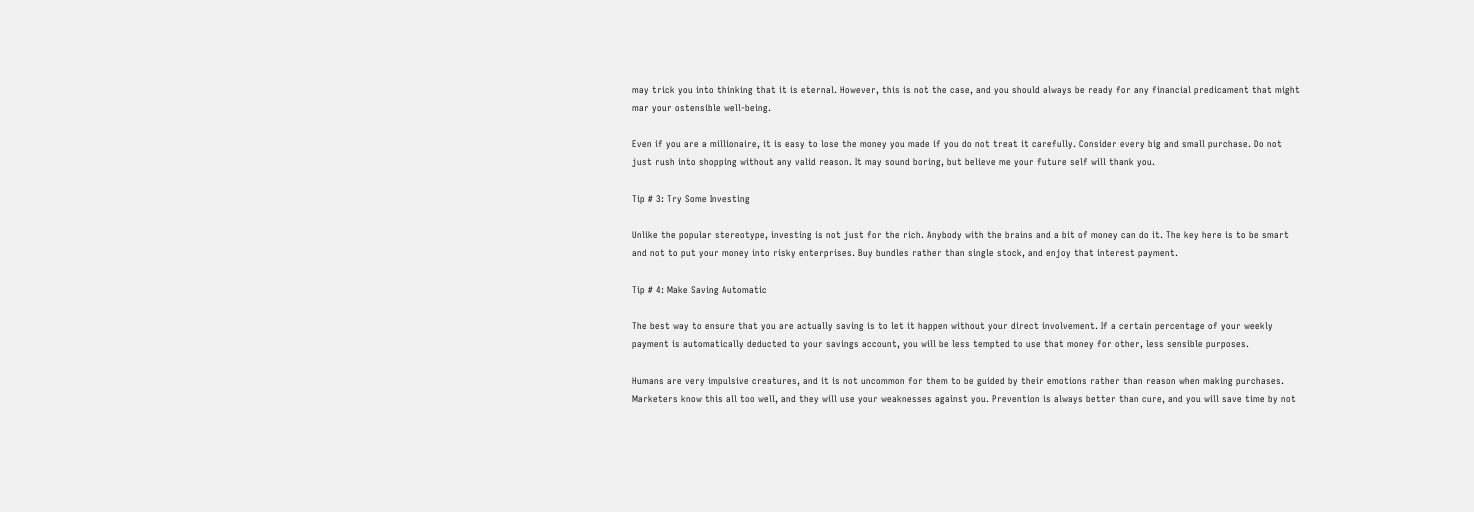may trick you into thinking that it is eternal. However, this is not the case, and you should always be ready for any financial predicament that might mar your ostensible well-being.

Even if you are a millionaire, it is easy to lose the money you made if you do not treat it carefully. Consider every big and small purchase. Do not just rush into shopping without any valid reason. It may sound boring, but believe me your future self will thank you.

Tip # 3: Try Some Investing

Unlike the popular stereotype, investing is not just for the rich. Anybody with the brains and a bit of money can do it. The key here is to be smart and not to put your money into risky enterprises. Buy bundles rather than single stock, and enjoy that interest payment.

Tip # 4: Make Saving Automatic

The best way to ensure that you are actually saving is to let it happen without your direct involvement. If a certain percentage of your weekly payment is automatically deducted to your savings account, you will be less tempted to use that money for other, less sensible purposes.

Humans are very impulsive creatures, and it is not uncommon for them to be guided by their emotions rather than reason when making purchases. Marketers know this all too well, and they will use your weaknesses against you. Prevention is always better than cure, and you will save time by not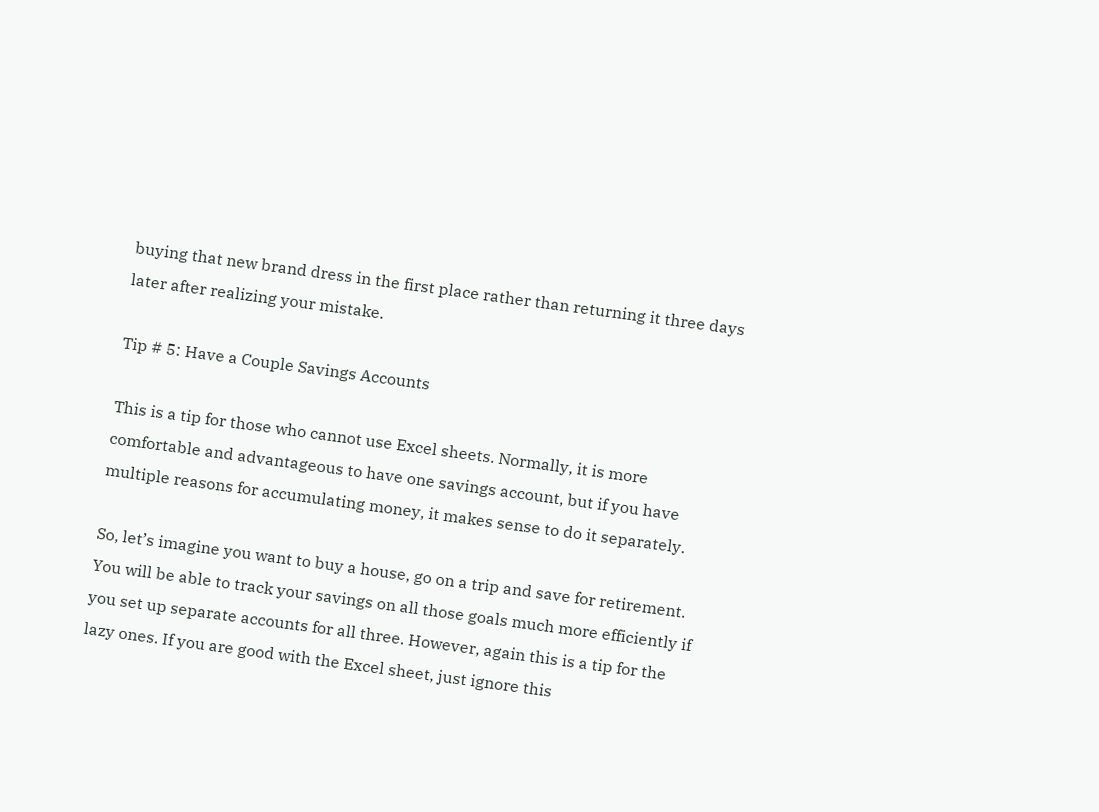buying that new brand dress in the first place rather than returning it three days later after realizing your mistake.

Tip # 5: Have a Couple Savings Accounts

This is a tip for those who cannot use Excel sheets. Normally, it is more comfortable and advantageous to have one savings account, but if you have multiple reasons for accumulating money, it makes sense to do it separately.

So, let’s imagine you want to buy a house, go on a trip and save for retirement. You will be able to track your savings on all those goals much more efficiently if you set up separate accounts for all three. However, again this is a tip for the lazy ones. If you are good with the Excel sheet, just ignore this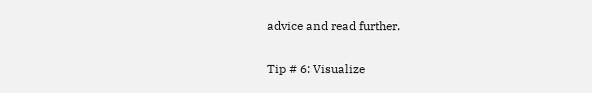advice and read further.

Tip # 6: Visualize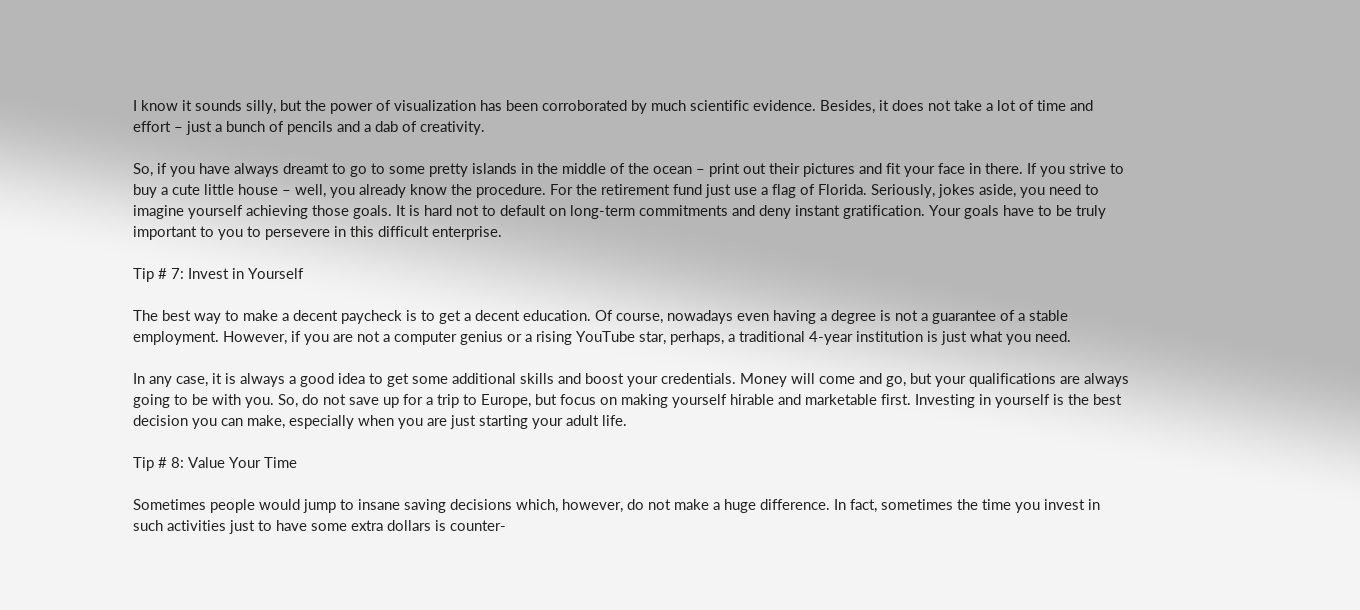I know it sounds silly, but the power of visualization has been corroborated by much scientific evidence. Besides, it does not take a lot of time and effort – just a bunch of pencils and a dab of creativity.

So, if you have always dreamt to go to some pretty islands in the middle of the ocean – print out their pictures and fit your face in there. If you strive to buy a cute little house – well, you already know the procedure. For the retirement fund just use a flag of Florida. Seriously, jokes aside, you need to imagine yourself achieving those goals. It is hard not to default on long-term commitments and deny instant gratification. Your goals have to be truly important to you to persevere in this difficult enterprise.

Tip # 7: Invest in Yourself

The best way to make a decent paycheck is to get a decent education. Of course, nowadays even having a degree is not a guarantee of a stable employment. However, if you are not a computer genius or a rising YouTube star, perhaps, a traditional 4-year institution is just what you need.

In any case, it is always a good idea to get some additional skills and boost your credentials. Money will come and go, but your qualifications are always going to be with you. So, do not save up for a trip to Europe, but focus on making yourself hirable and marketable first. Investing in yourself is the best decision you can make, especially when you are just starting your adult life.

Tip # 8: Value Your Time

Sometimes people would jump to insane saving decisions which, however, do not make a huge difference. In fact, sometimes the time you invest in such activities just to have some extra dollars is counter-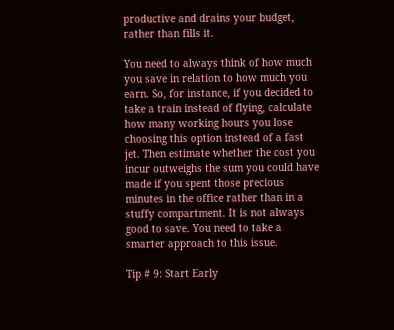productive and drains your budget, rather than fills it.

You need to always think of how much you save in relation to how much you earn. So, for instance, if you decided to take a train instead of flying, calculate how many working hours you lose choosing this option instead of a fast jet. Then estimate whether the cost you incur outweighs the sum you could have made if you spent those precious minutes in the office rather than in a stuffy compartment. It is not always good to save. You need to take a smarter approach to this issue.

Tip # 9: Start Early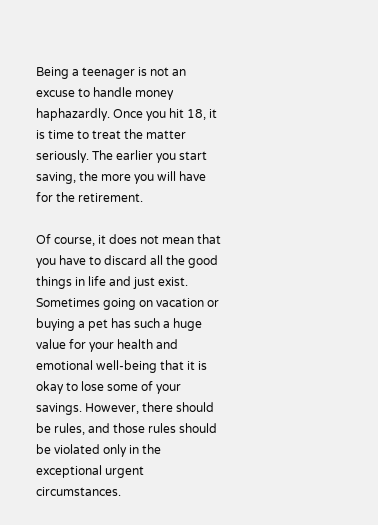Being a teenager is not an excuse to handle money haphazardly. Once you hit 18, it is time to treat the matter seriously. The earlier you start saving, the more you will have for the retirement.

Of course, it does not mean that you have to discard all the good things in life and just exist. Sometimes going on vacation or buying a pet has such a huge value for your health and emotional well-being that it is okay to lose some of your savings. However, there should be rules, and those rules should be violated only in the exceptional urgent circumstances.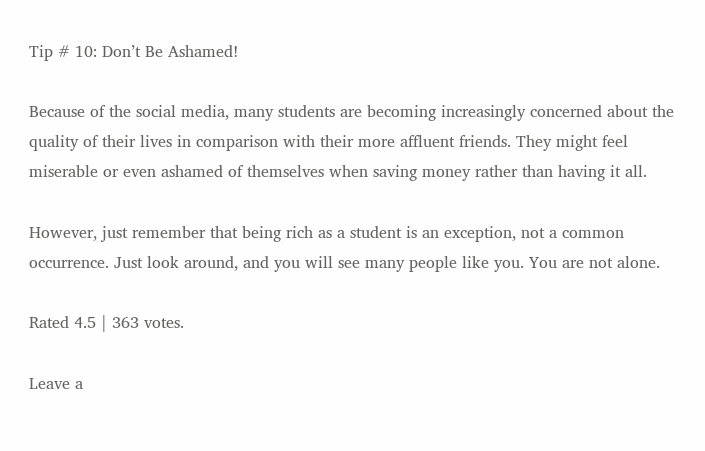Tip # 10: Don’t Be Ashamed!

Because of the social media, many students are becoming increasingly concerned about the quality of their lives in comparison with their more affluent friends. They might feel miserable or even ashamed of themselves when saving money rather than having it all.

However, just remember that being rich as a student is an exception, not a common occurrence. Just look around, and you will see many people like you. You are not alone.

Rated 4.5 | 363 votes.

Leave a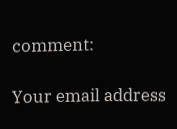comment:

Your email address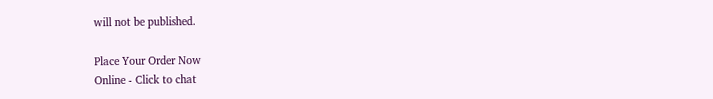will not be published.

Place Your Order Now
Online - Click to chat